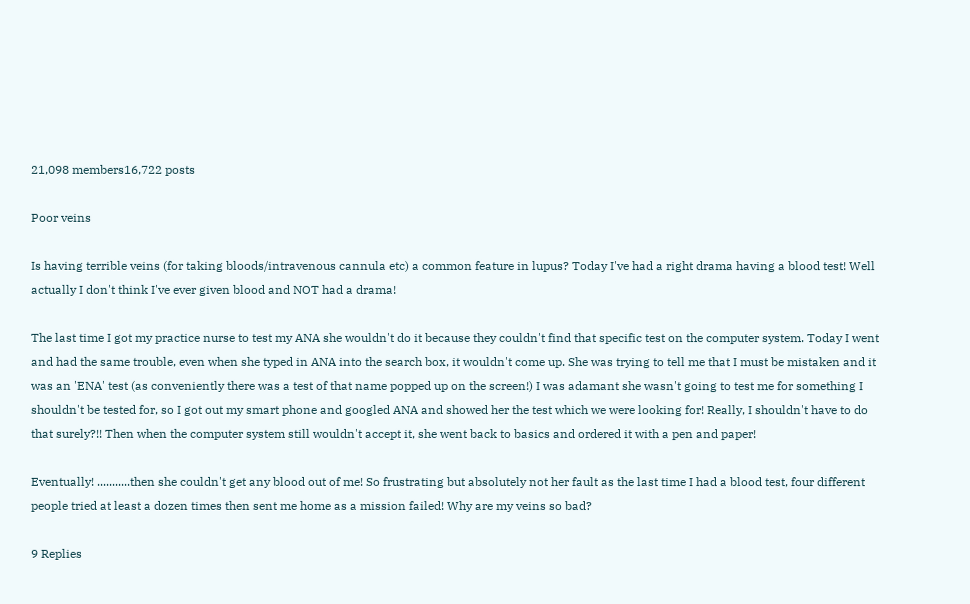21,098 members16,722 posts

Poor veins

Is having terrible veins (for taking bloods/intravenous cannula etc) a common feature in lupus? Today I've had a right drama having a blood test! Well actually I don't think I've ever given blood and NOT had a drama!

The last time I got my practice nurse to test my ANA she wouldn't do it because they couldn't find that specific test on the computer system. Today I went and had the same trouble, even when she typed in ANA into the search box, it wouldn't come up. She was trying to tell me that I must be mistaken and it was an 'ENA' test (as conveniently there was a test of that name popped up on the screen!) I was adamant she wasn't going to test me for something I shouldn't be tested for, so I got out my smart phone and googled ANA and showed her the test which we were looking for! Really, I shouldn't have to do that surely?!! Then when the computer system still wouldn't accept it, she went back to basics and ordered it with a pen and paper!

Eventually! ...........then she couldn't get any blood out of me! So frustrating but absolutely not her fault as the last time I had a blood test, four different people tried at least a dozen times then sent me home as a mission failed! Why are my veins so bad?

9 Replies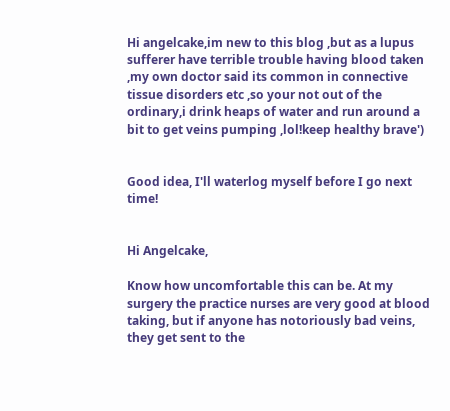Hi angelcake,im new to this blog ,but as a lupus sufferer have terrible trouble having blood taken ,my own doctor said its common in connective tissue disorders etc ,so your not out of the ordinary,i drink heaps of water and run around a bit to get veins pumping ,lol!keep healthy brave')


Good idea, I'll waterlog myself before I go next time!


Hi Angelcake,

Know how uncomfortable this can be. At my surgery the practice nurses are very good at blood taking, but if anyone has notoriously bad veins, they get sent to the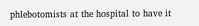phlebotomists at the hospital to have it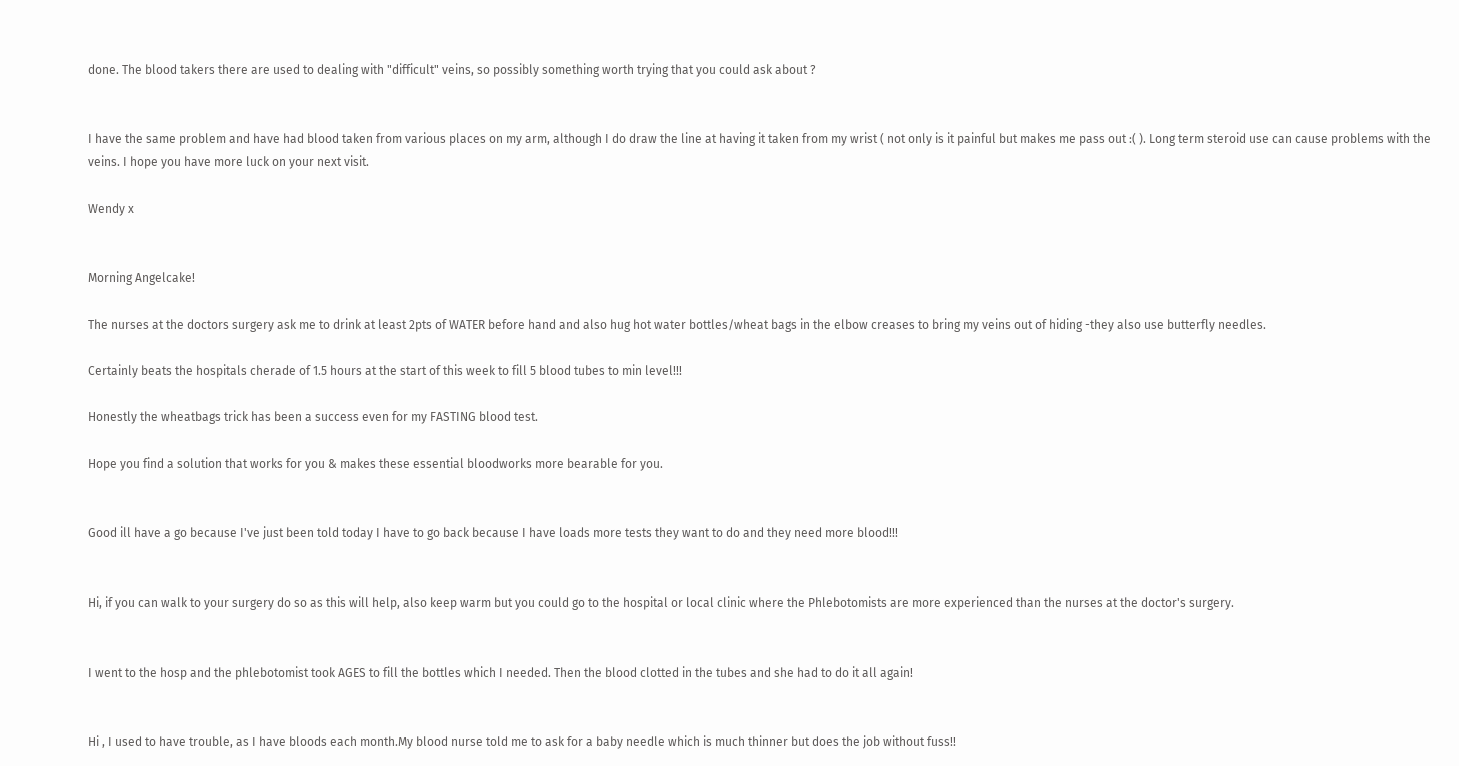done. The blood takers there are used to dealing with "difficult" veins, so possibly something worth trying that you could ask about ?


I have the same problem and have had blood taken from various places on my arm, although I do draw the line at having it taken from my wrist ( not only is it painful but makes me pass out :( ). Long term steroid use can cause problems with the veins. I hope you have more luck on your next visit.

Wendy x


Morning Angelcake!

The nurses at the doctors surgery ask me to drink at least 2pts of WATER before hand and also hug hot water bottles/wheat bags in the elbow creases to bring my veins out of hiding -they also use butterfly needles.

Certainly beats the hospitals cherade of 1.5 hours at the start of this week to fill 5 blood tubes to min level!!!

Honestly the wheatbags trick has been a success even for my FASTING blood test.

Hope you find a solution that works for you & makes these essential bloodworks more bearable for you.


Good ill have a go because I've just been told today I have to go back because I have loads more tests they want to do and they need more blood!!!


Hi, if you can walk to your surgery do so as this will help, also keep warm but you could go to the hospital or local clinic where the Phlebotomists are more experienced than the nurses at the doctor's surgery.


I went to the hosp and the phlebotomist took AGES to fill the bottles which I needed. Then the blood clotted in the tubes and she had to do it all again!


Hi , I used to have trouble, as I have bloods each month.My blood nurse told me to ask for a baby needle which is much thinner but does the job without fuss!!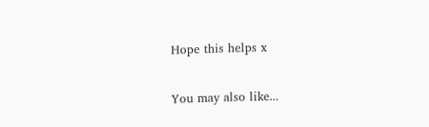Hope this helps x


You may also like...